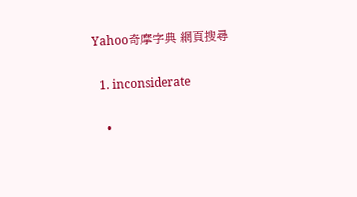Yahoo奇摩字典 網頁搜尋

  1. inconsiderate

    •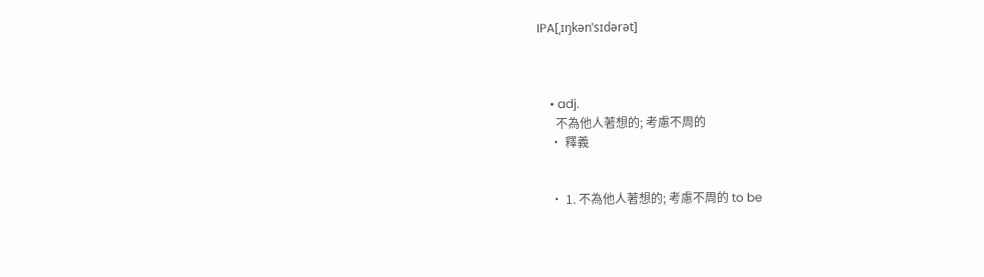IPA[ˌɪŋkənˈsɪdərət]



    • adj.
      不為他人著想的; 考慮不周的
    • 釋義


    • 1. 不為他人著想的; 考慮不周的 to be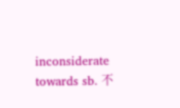inconsiderate towards sb. 不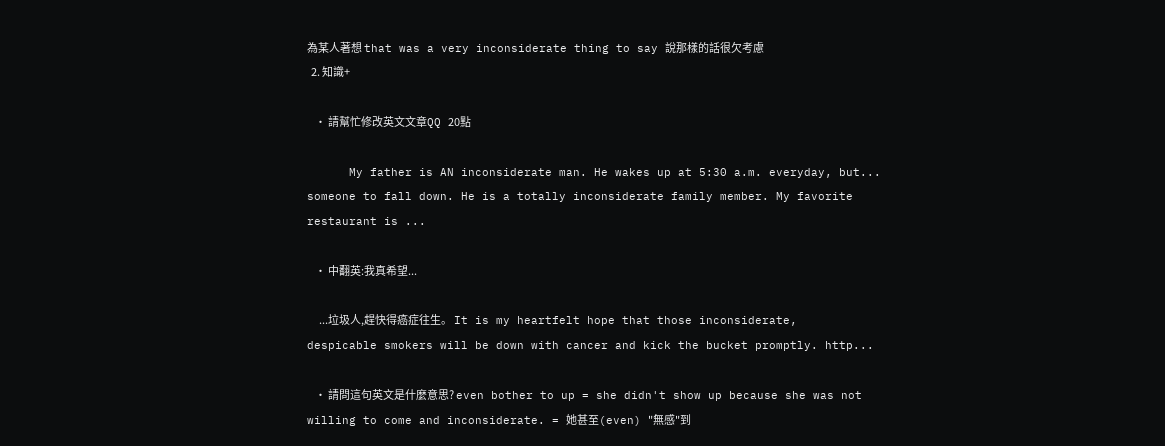為某人著想 that was a very inconsiderate thing to say 說那樣的話很欠考慮
  2. 知識+

    • 請幫忙修改英文文章QQ 20點

      My father is AN inconsiderate man. He wakes up at 5:30 a.m. everyday, but... someone to fall down. He is a totally inconsiderate family member. My favorite restaurant is ...

    • 中翻英:我真希望...

      ...垃圾人,趕快得癌症往生。 It is my heartfelt hope that those inconsiderate, despicable smokers will be down with cancer and kick the bucket promptly. http...

    • 請問這句英文是什麼意思? even bother to up = she didn't show up because she was not willing to come and inconsiderate. = 她甚至(even) "無感"到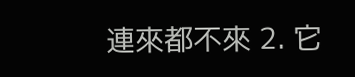連來都不來 2. 它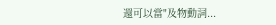還可以當"及物動詞...